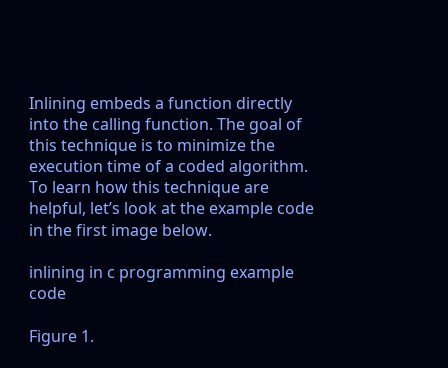Inlining embeds a function directly into the calling function. The goal of this technique is to minimize the execution time of a coded algorithm.  To learn how this technique are helpful, let’s look at the example code in the first image below.

inlining in c programming example code

Figure 1.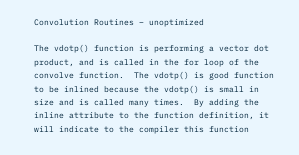Convolution Routines – unoptimized

The vdotp() function is performing a vector dot product, and is called in the for loop of the convolve function.  The vdotp() is good function to be inlined because the vdotp() is small in size and is called many times.  By adding the inline attribute to the function definition, it will indicate to the compiler this function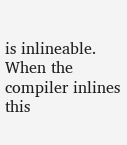is inlineable.  When the compiler inlines this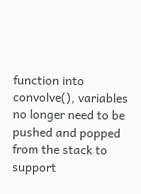function into convolve(), variables no longer need to be pushed and popped from the stack to support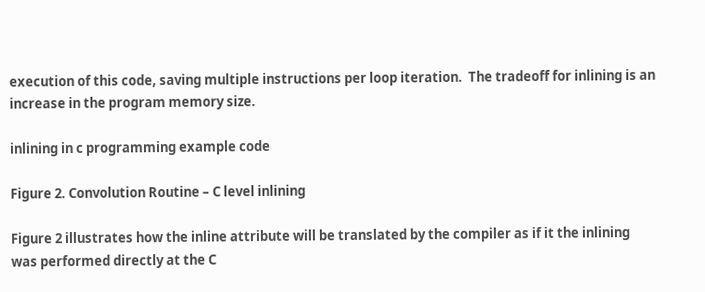execution of this code, saving multiple instructions per loop iteration.  The tradeoff for inlining is an increase in the program memory size.

inlining in c programming example code

Figure 2. Convolution Routine – C level inlining

Figure 2 illustrates how the inline attribute will be translated by the compiler as if it the inlining was performed directly at the C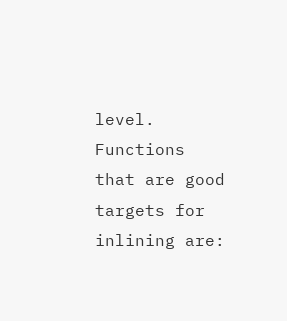level.  Functions that are good targets for inlining are: